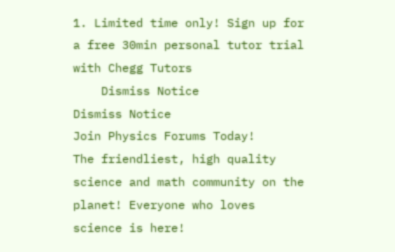1. Limited time only! Sign up for a free 30min personal tutor trial with Chegg Tutors
    Dismiss Notice
Dismiss Notice
Join Physics Forums Today!
The friendliest, high quality science and math community on the planet! Everyone who loves science is here!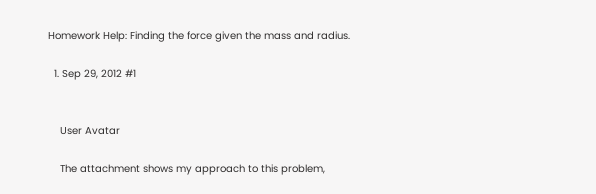Homework Help: Finding the force given the mass and radius.

  1. Sep 29, 2012 #1


    User Avatar

    The attachment shows my approach to this problem,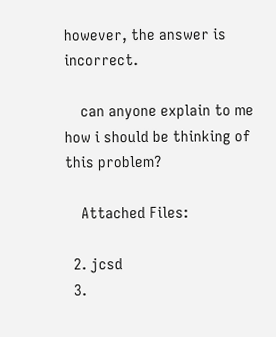however, the answer is incorrect.

    can anyone explain to me how i should be thinking of this problem?

    Attached Files:

  2. jcsd
  3.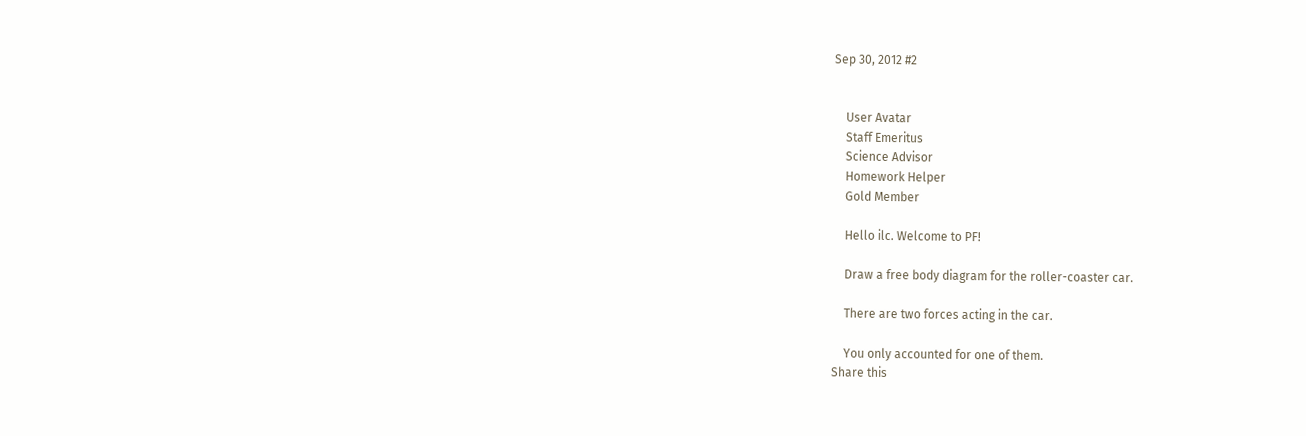Sep 30, 2012 #2


    User Avatar
    Staff Emeritus
    Science Advisor
    Homework Helper
    Gold Member

    Hello ilc. Welcome to PF!

    Draw a free body diagram for the roller-coaster car.

    There are two forces acting in the car.

    You only accounted for one of them.
Share this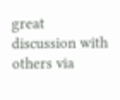great discussion with others via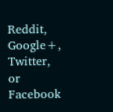Reddit, Google+, Twitter, or Facebook